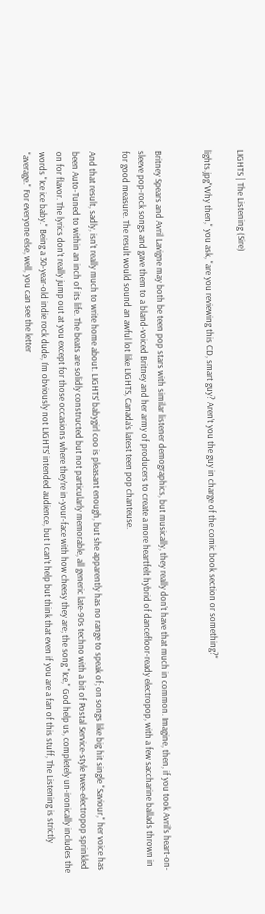LIGHTS | The Listening (Sire)

lights.jpg"Why then," you ask, "are you reviewing this CD, smart guy? Aren’t you the guy in charge of the comic book section or something?"


Britney Spears and Avril Lavigne may both be teen pop stars with similar listener demographics, but musically, they really don’t have that much in common. Imagine, then, if you took Avril’s heart-on-sleeve pop-rock songs and gave them to a bland-voiced Britney and her army of producers to create a more heartfelt hybrid of dancefloor-ready electropop, with a few saccharine ballads thrown in for good measure. The result would sound an awful lot like LIGHTS, Canada’s latest teen pop chanteuse.

And that result, sadly, isn’t really much to write home about. LIGHTS’ babygirl coo is pleasant enough, but she apparently has no range to speak of; on songs like big hit single "Saviour," her voice has been Auto-Tuned to within an inch of its life. The beats are solidly constructed but not particularly memorable, all generic late-90s techno with a bit of Postal Service-style twee-electropop sprinkled on for flavor. The lyrics don’t really jump out at you except for those occasions where they’re in-your-face with how cheesy they are; the song "Ice," God help us, completely un-ironically includes the words "Ice ice baby." Being a 30-year-old indie rock dude, I’m obviously not LIGHTS’ intended audience, but I can’t help but think that even if you are a fan of this stuff, The Listening is strictly "average." For everyone else, well, you can see the letter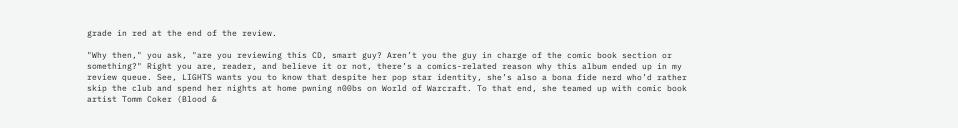grade in red at the end of the review.

"Why then," you ask, "are you reviewing this CD, smart guy? Aren’t you the guy in charge of the comic book section or something?" Right you are, reader, and believe it or not, there’s a comics-related reason why this album ended up in my review queue. See, LIGHTS wants you to know that despite her pop star identity, she’s also a bona fide nerd who’d rather skip the club and spend her nights at home pwning n00bs on World of Warcraft. To that end, she teamed up with comic book artist Tomm Coker (Blood &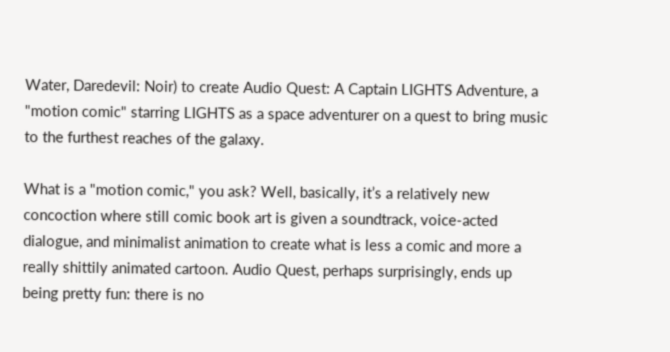Water, Daredevil: Noir) to create Audio Quest: A Captain LIGHTS Adventure, a "motion comic" starring LIGHTS as a space adventurer on a quest to bring music to the furthest reaches of the galaxy.

What is a "motion comic," you ask? Well, basically, it’s a relatively new concoction where still comic book art is given a soundtrack, voice-acted dialogue, and minimalist animation to create what is less a comic and more a really shittily animated cartoon. Audio Quest, perhaps surprisingly, ends up being pretty fun: there is no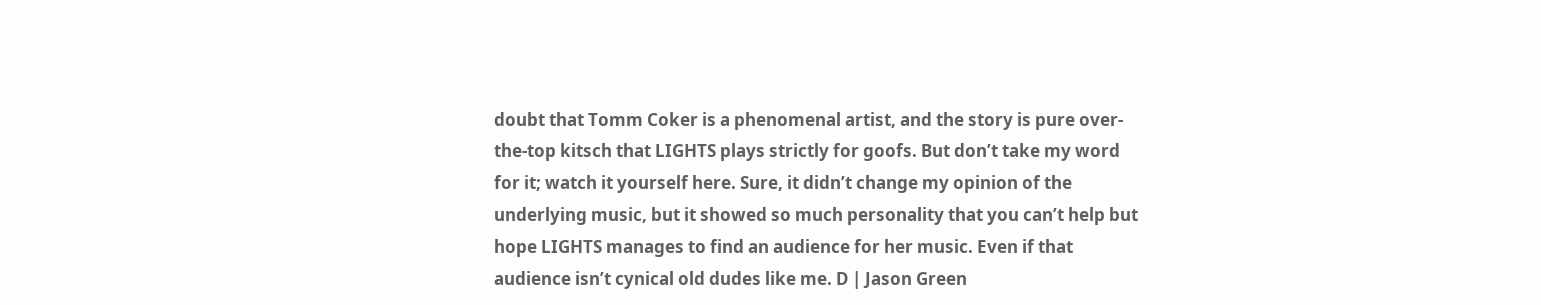doubt that Tomm Coker is a phenomenal artist, and the story is pure over-the-top kitsch that LIGHTS plays strictly for goofs. But don’t take my word for it; watch it yourself here. Sure, it didn’t change my opinion of the underlying music, but it showed so much personality that you can’t help but hope LIGHTS manages to find an audience for her music. Even if that audience isn’t cynical old dudes like me. D | Jason Green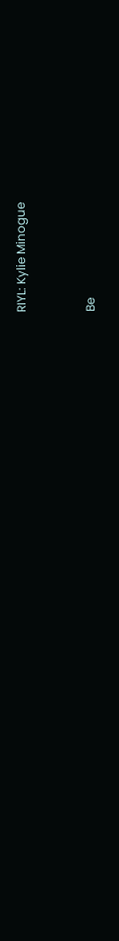RIYL: Kylie Minogue


Be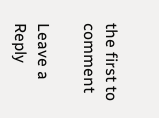the first to comment

Leave a Reply